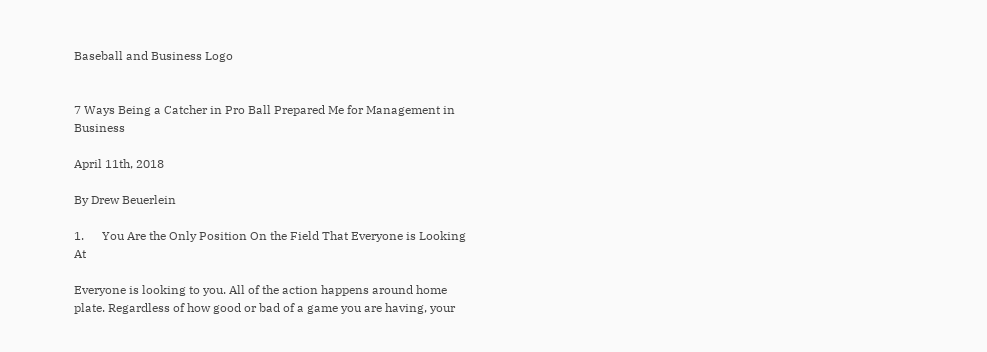Baseball and Business Logo


7 Ways Being a Catcher in Pro Ball Prepared Me for Management in Business

April 11th, 2018

By Drew Beuerlein

1.      You Are the Only Position On the Field That Everyone is Looking At

Everyone is looking to you. All of the action happens around home plate. Regardless of how good or bad of a game you are having, your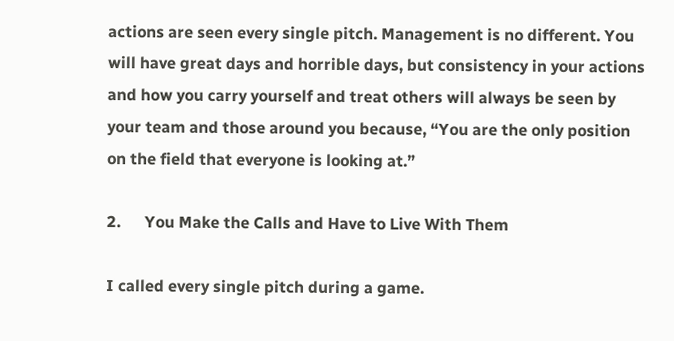actions are seen every single pitch. Management is no different. You will have great days and horrible days, but consistency in your actions and how you carry yourself and treat others will always be seen by your team and those around you because, “You are the only position on the field that everyone is looking at.”

2.      You Make the Calls and Have to Live With Them

I called every single pitch during a game.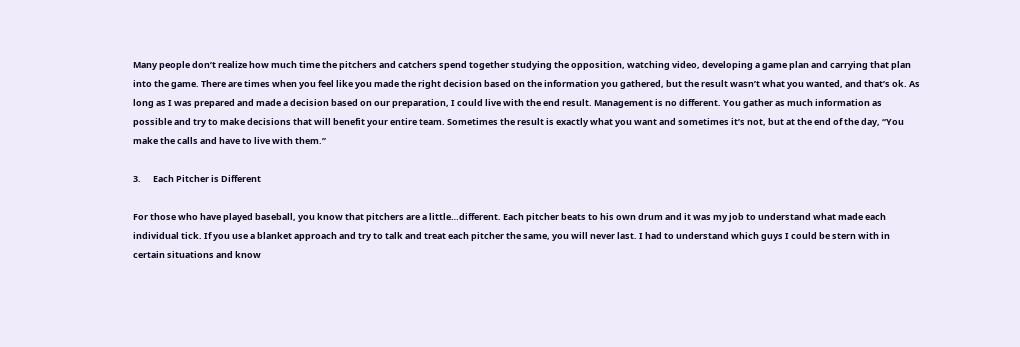Many people don’t realize how much time the pitchers and catchers spend together studying the opposition, watching video, developing a game plan and carrying that plan into the game. There are times when you feel like you made the right decision based on the information you gathered, but the result wasn’t what you wanted, and that’s ok. As long as I was prepared and made a decision based on our preparation, I could live with the end result. Management is no different. You gather as much information as possible and try to make decisions that will benefit your entire team. Sometimes the result is exactly what you want and sometimes it’s not, but at the end of the day, “You make the calls and have to live with them.”

3.      Each Pitcher is Different

For those who have played baseball, you know that pitchers are a little…different. Each pitcher beats to his own drum and it was my job to understand what made each individual tick. If you use a blanket approach and try to talk and treat each pitcher the same, you will never last. I had to understand which guys I could be stern with in certain situations and know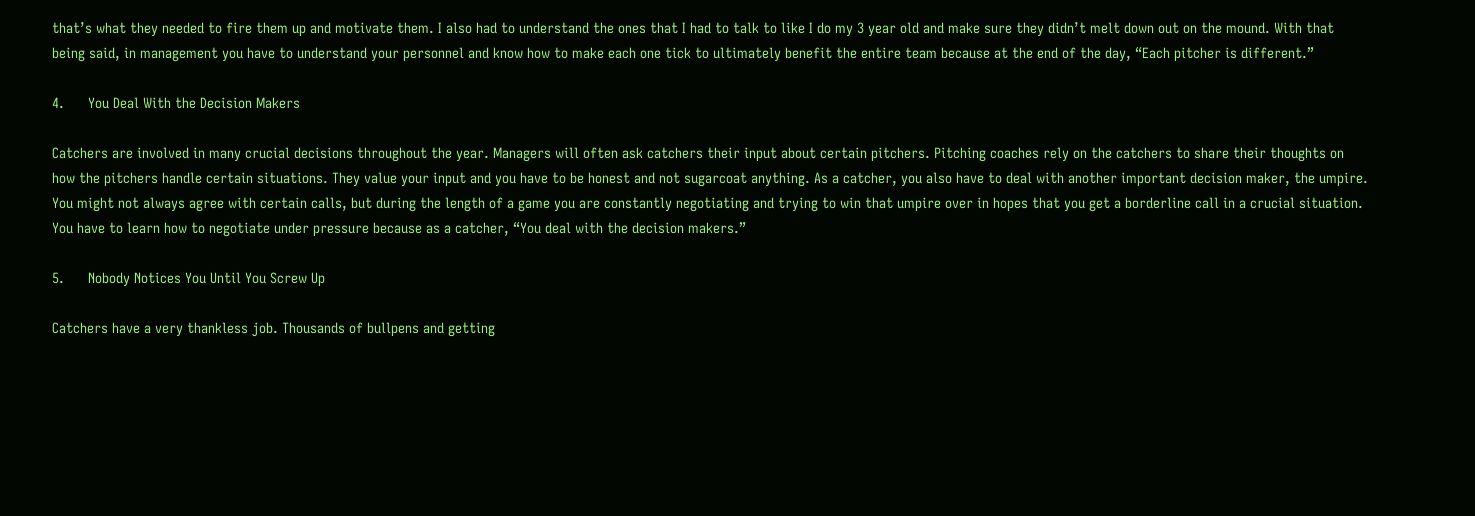that’s what they needed to fire them up and motivate them. I also had to understand the ones that I had to talk to like I do my 3 year old and make sure they didn’t melt down out on the mound. With that being said, in management you have to understand your personnel and know how to make each one tick to ultimately benefit the entire team because at the end of the day, “Each pitcher is different.”

4.      You Deal With the Decision Makers

Catchers are involved in many crucial decisions throughout the year. Managers will often ask catchers their input about certain pitchers. Pitching coaches rely on the catchers to share their thoughts on how the pitchers handle certain situations. They value your input and you have to be honest and not sugarcoat anything. As a catcher, you also have to deal with another important decision maker, the umpire. You might not always agree with certain calls, but during the length of a game you are constantly negotiating and trying to win that umpire over in hopes that you get a borderline call in a crucial situation. You have to learn how to negotiate under pressure because as a catcher, “You deal with the decision makers.”

5.      Nobody Notices You Until You Screw Up

Catchers have a very thankless job. Thousands of bullpens and getting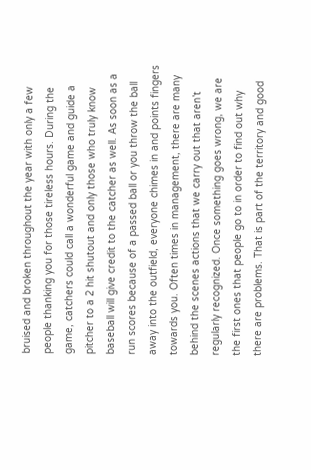bruised and broken throughout the year with only a few people thanking you for those tireless hours. During the game, catchers could call a wonderful game and guide a pitcher to a 2 hit shutout and only those who truly know baseball will give credit to the catcher as well. As soon as a run scores because of a passed ball or you throw the ball away into the outfield, everyone chimes in and points fingers towards you. Often times in management, there are many behind the scenes actions that we carry out that aren’t regularly recognized. Once something goes wrong, we are the first ones that people go to in order to find out why there are problems. That is part of the territory and good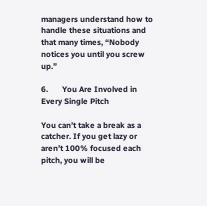managers understand how to handle these situations and that many times, “Nobody notices you until you screw up.”

6.       You Are Involved in Every Single Pitch

You can’t take a break as a catcher. If you get lazy or aren’t 100% focused each pitch, you will be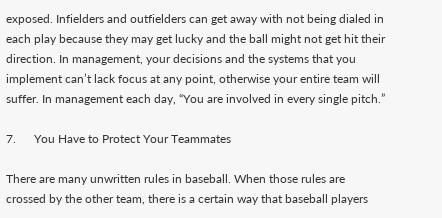exposed. Infielders and outfielders can get away with not being dialed in each play because they may get lucky and the ball might not get hit their direction. In management, your decisions and the systems that you implement can’t lack focus at any point, otherwise your entire team will suffer. In management each day, “You are involved in every single pitch.”

7.      You Have to Protect Your Teammates

There are many unwritten rules in baseball. When those rules are crossed by the other team, there is a certain way that baseball players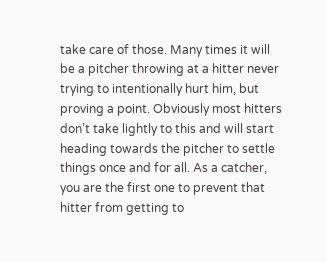take care of those. Many times it will be a pitcher throwing at a hitter never trying to intentionally hurt him, but proving a point. Obviously most hitters don’t take lightly to this and will start heading towards the pitcher to settle things once and for all. As a catcher, you are the first one to prevent that hitter from getting to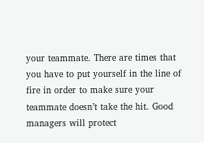your teammate. There are times that you have to put yourself in the line of fire in order to make sure your teammate doesn’t take the hit. Good managers will protect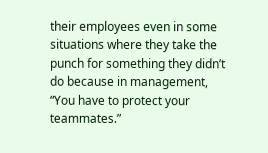their employees even in some situations where they take the punch for something they didn’t do because in management, “You have to protect your teammates.”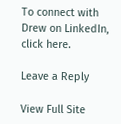To connect with Drew on LinkedIn, click here.

Leave a Reply

View Full Site